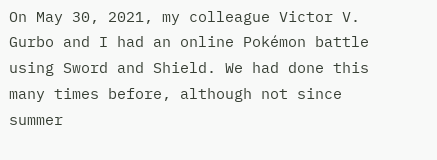On May 30, 2021, my colleague Victor V. Gurbo and I had an online Pokémon battle using Sword and Shield. We had done this many times before, although not since summer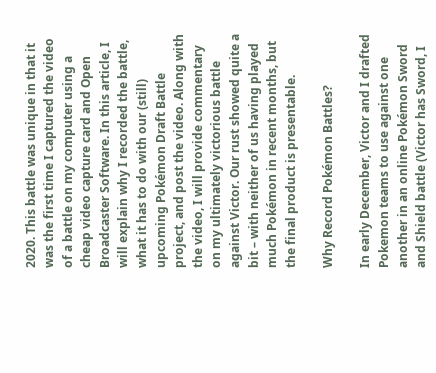2020. This battle was unique in that it was the first time I captured the video of a battle on my computer using a cheap video capture card and Open Broadcaster Software. In this article, I will explain why I recorded the battle, what it has to do with our (still) upcoming Pokémon Draft Battle project, and post the video. Along with the video, I will provide commentary on my ultimately victorious battle against Victor. Our rust showed quite a bit – with neither of us having played much Pokémon in recent months, but the final product is presentable.

Why Record Pokémon Battles?

In early December, Victor and I drafted Pokemon teams to use against one another in an online Pokémon Sword and Shield battle (Victor has Sword, I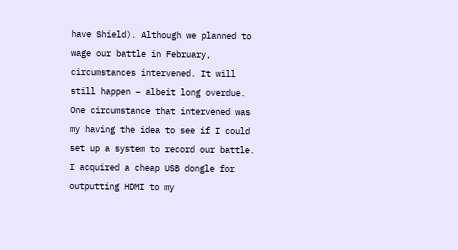have Shield). Although we planned to wage our battle in February, circumstances intervened. It will still happen – albeit long overdue. One circumstance that intervened was my having the idea to see if I could set up a system to record our battle. I acquired a cheap USB dongle for outputting HDMI to my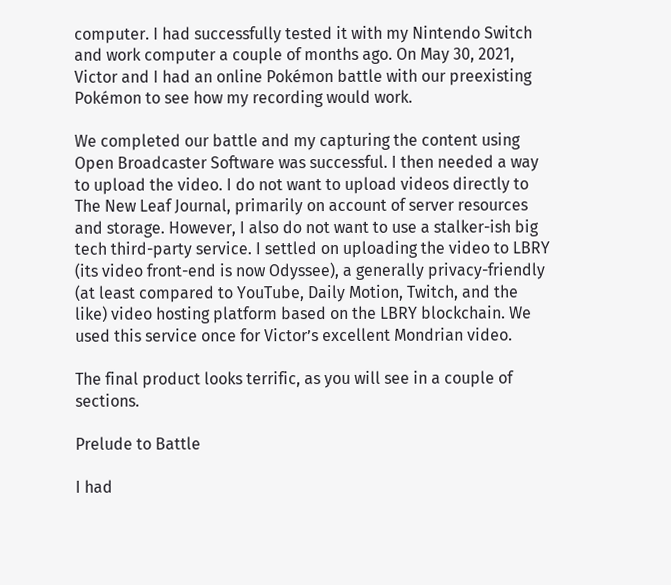computer. I had successfully tested it with my Nintendo Switch and work computer a couple of months ago. On May 30, 2021, Victor and I had an online Pokémon battle with our preexisting Pokémon to see how my recording would work.

We completed our battle and my capturing the content using Open Broadcaster Software was successful. I then needed a way to upload the video. I do not want to upload videos directly to The New Leaf Journal, primarily on account of server resources and storage. However, I also do not want to use a stalker-ish big tech third-party service. I settled on uploading the video to LBRY (its video front-end is now Odyssee), a generally privacy-friendly (at least compared to YouTube, Daily Motion, Twitch, and the like) video hosting platform based on the LBRY blockchain. We used this service once for Victor’s excellent Mondrian video.

The final product looks terrific, as you will see in a couple of sections.

Prelude to Battle

I had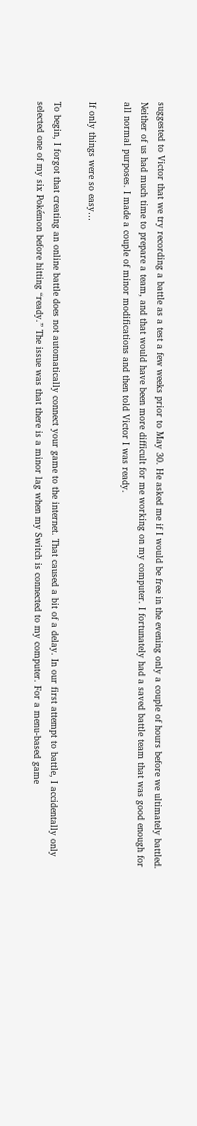suggested to Victor that we try recording a battle as a test a few weeks prior to May 30. He asked me if I would be free in the evening only a couple of hours before we ultimately battled. Neither of us had much time to prepare a team, and that would have been more difficult for me working on my computer. I fortunately had a saved battle team that was good enough for all normal purposes. I made a couple of minor modifications and then told Victor I was ready.

If only things were so easy…

To begin, I forgot that creating an online battle does not automatically connect your game to the internet. That caused a bit of a delay. In our first attempt to battle, I accidentally only selected one of my six Pokémon before hitting “ready.” The issue was that there is a minor lag when my Switch is connected to my computer. For a menu-based game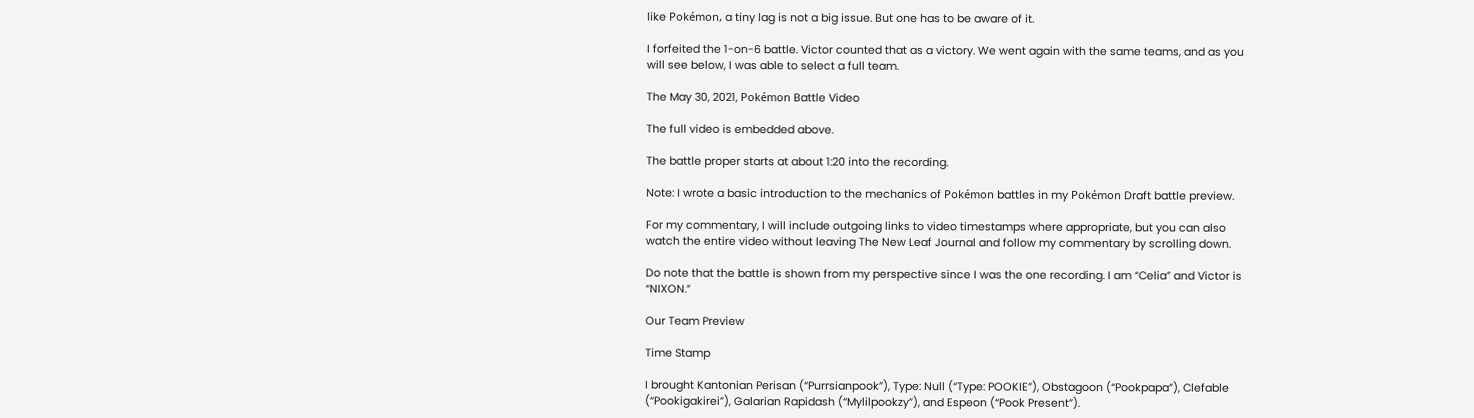like Pokémon, a tiny lag is not a big issue. But one has to be aware of it.

I forfeited the 1-on-6 battle. Victor counted that as a victory. We went again with the same teams, and as you will see below, I was able to select a full team.

The May 30, 2021, Pokémon Battle Video

The full video is embedded above.

The battle proper starts at about 1:20 into the recording.

Note: I wrote a basic introduction to the mechanics of Pokémon battles in my Pokémon Draft battle preview.

For my commentary, I will include outgoing links to video timestamps where appropriate, but you can also watch the entire video without leaving The New Leaf Journal and follow my commentary by scrolling down.

Do note that the battle is shown from my perspective since I was the one recording. I am “Celia” and Victor is “NIXON.”

Our Team Preview

Time Stamp

I brought Kantonian Perisan (“Purrsianpook”), Type: Null (“Type: POOKIE”), Obstagoon (“Pookpapa”), Clefable (“Pookigakirei”), Galarian Rapidash (“Mylilpookzy”), and Espeon (“Pook Present”).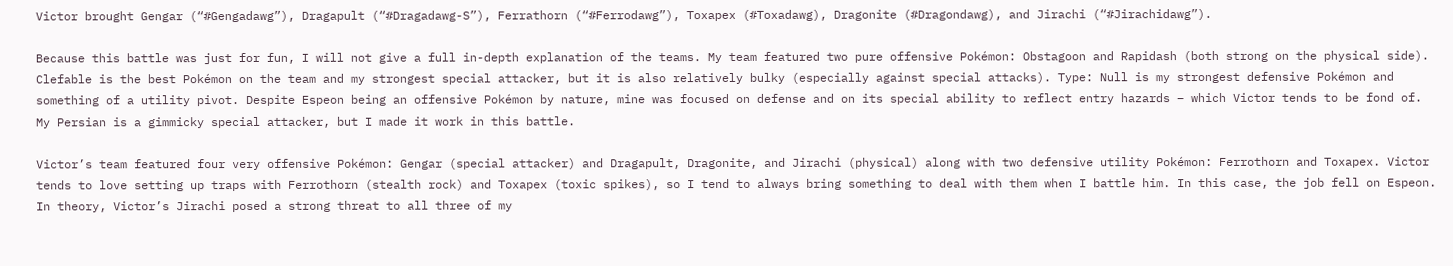Victor brought Gengar (“#Gengadawg”), Dragapult (“#Dragadawg-S”), Ferrathorn (“#Ferrodawg”), Toxapex (#Toxadawg), Dragonite (#Dragondawg), and Jirachi (“#Jirachidawg”).

Because this battle was just for fun, I will not give a full in-depth explanation of the teams. My team featured two pure offensive Pokémon: Obstagoon and Rapidash (both strong on the physical side). Clefable is the best Pokémon on the team and my strongest special attacker, but it is also relatively bulky (especially against special attacks). Type: Null is my strongest defensive Pokémon and something of a utility pivot. Despite Espeon being an offensive Pokémon by nature, mine was focused on defense and on its special ability to reflect entry hazards – which Victor tends to be fond of. My Persian is a gimmicky special attacker, but I made it work in this battle.

Victor’s team featured four very offensive Pokémon: Gengar (special attacker) and Dragapult, Dragonite, and Jirachi (physical) along with two defensive utility Pokémon: Ferrothorn and Toxapex. Victor tends to love setting up traps with Ferrothorn (stealth rock) and Toxapex (toxic spikes), so I tend to always bring something to deal with them when I battle him. In this case, the job fell on Espeon. In theory, Victor’s Jirachi posed a strong threat to all three of my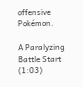offensive Pokémon.

A Paralyzing Battle Start (1:03)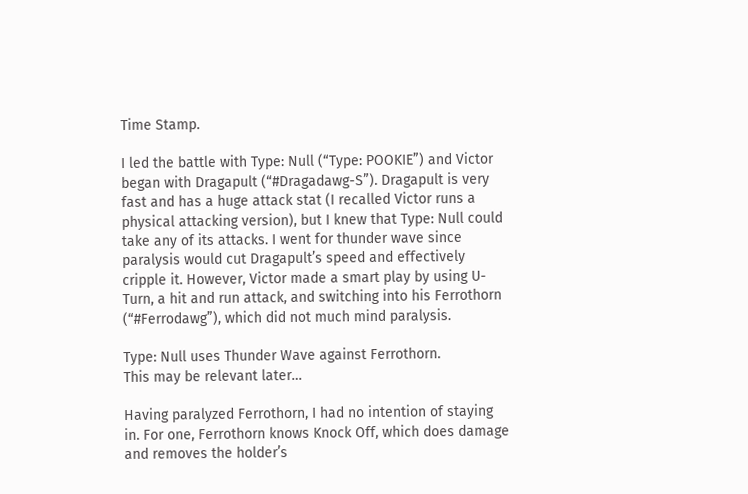Time Stamp.

I led the battle with Type: Null (“Type: POOKIE”) and Victor began with Dragapult (“#Dragadawg-S”). Dragapult is very fast and has a huge attack stat (I recalled Victor runs a physical attacking version), but I knew that Type: Null could take any of its attacks. I went for thunder wave since paralysis would cut Dragapult’s speed and effectively cripple it. However, Victor made a smart play by using U-Turn, a hit and run attack, and switching into his Ferrothorn (“#Ferrodawg”), which did not much mind paralysis.

Type: Null uses Thunder Wave against Ferrothorn.
This may be relevant later…

Having paralyzed Ferrothorn, I had no intention of staying in. For one, Ferrothorn knows Knock Off, which does damage and removes the holder’s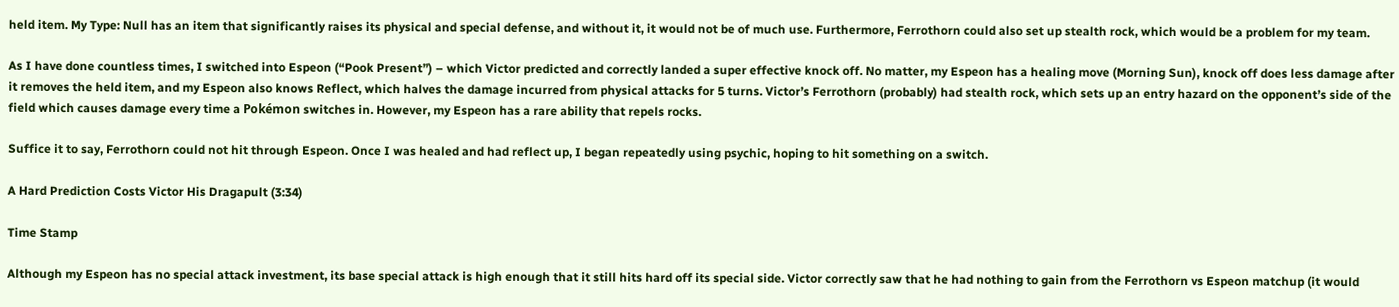held item. My Type: Null has an item that significantly raises its physical and special defense, and without it, it would not be of much use. Furthermore, Ferrothorn could also set up stealth rock, which would be a problem for my team.

As I have done countless times, I switched into Espeon (“Pook Present”) – which Victor predicted and correctly landed a super effective knock off. No matter, my Espeon has a healing move (Morning Sun), knock off does less damage after it removes the held item, and my Espeon also knows Reflect, which halves the damage incurred from physical attacks for 5 turns. Victor’s Ferrothorn (probably) had stealth rock, which sets up an entry hazard on the opponent’s side of the field which causes damage every time a Pokémon switches in. However, my Espeon has a rare ability that repels rocks.

Suffice it to say, Ferrothorn could not hit through Espeon. Once I was healed and had reflect up, I began repeatedly using psychic, hoping to hit something on a switch.

A Hard Prediction Costs Victor His Dragapult (3:34)

Time Stamp

Although my Espeon has no special attack investment, its base special attack is high enough that it still hits hard off its special side. Victor correctly saw that he had nothing to gain from the Ferrothorn vs Espeon matchup (it would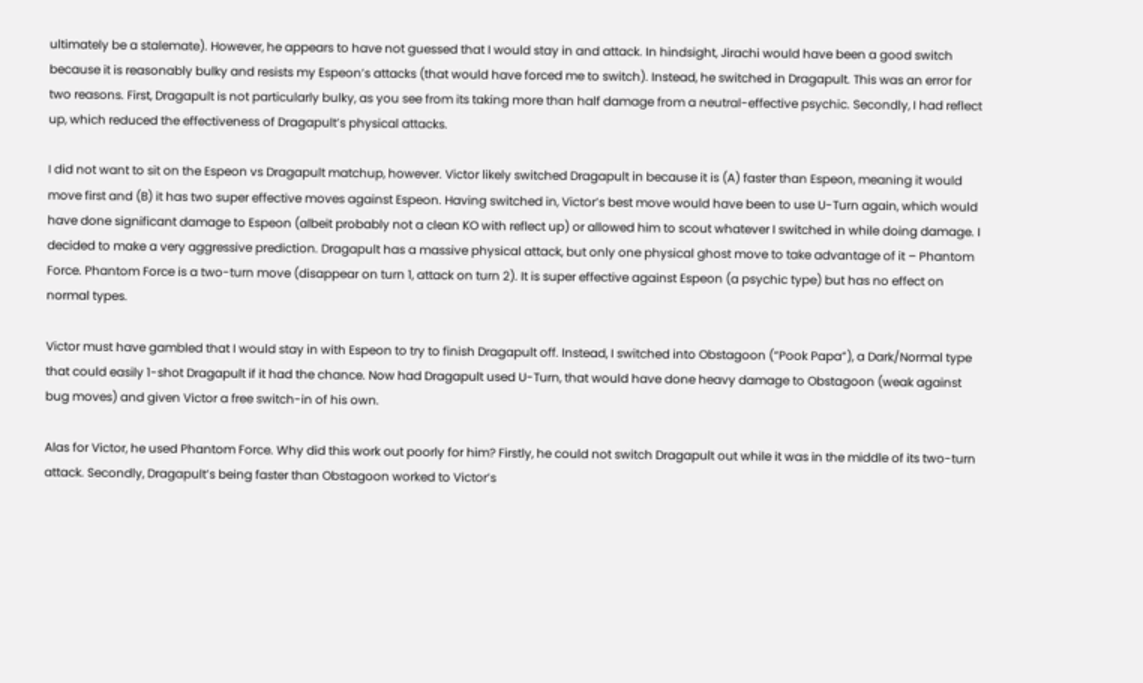ultimately be a stalemate). However, he appears to have not guessed that I would stay in and attack. In hindsight, Jirachi would have been a good switch because it is reasonably bulky and resists my Espeon’s attacks (that would have forced me to switch). Instead, he switched in Dragapult. This was an error for two reasons. First, Dragapult is not particularly bulky, as you see from its taking more than half damage from a neutral-effective psychic. Secondly, I had reflect up, which reduced the effectiveness of Dragapult’s physical attacks.

I did not want to sit on the Espeon vs Dragapult matchup, however. Victor likely switched Dragapult in because it is (A) faster than Espeon, meaning it would move first and (B) it has two super effective moves against Espeon. Having switched in, Victor’s best move would have been to use U-Turn again, which would have done significant damage to Espeon (albeit probably not a clean KO with reflect up) or allowed him to scout whatever I switched in while doing damage. I decided to make a very aggressive prediction. Dragapult has a massive physical attack, but only one physical ghost move to take advantage of it – Phantom Force. Phantom Force is a two-turn move (disappear on turn 1, attack on turn 2). It is super effective against Espeon (a psychic type) but has no effect on normal types.

Victor must have gambled that I would stay in with Espeon to try to finish Dragapult off. Instead, I switched into Obstagoon (“Pook Papa”), a Dark/Normal type that could easily 1-shot Dragapult if it had the chance. Now had Dragapult used U-Turn, that would have done heavy damage to Obstagoon (weak against bug moves) and given Victor a free switch-in of his own.

Alas for Victor, he used Phantom Force. Why did this work out poorly for him? Firstly, he could not switch Dragapult out while it was in the middle of its two-turn attack. Secondly, Dragapult’s being faster than Obstagoon worked to Victor’s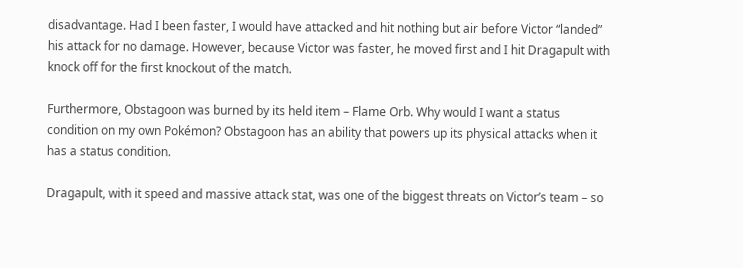disadvantage. Had I been faster, I would have attacked and hit nothing but air before Victor “landed” his attack for no damage. However, because Victor was faster, he moved first and I hit Dragapult with knock off for the first knockout of the match.

Furthermore, Obstagoon was burned by its held item – Flame Orb. Why would I want a status condition on my own Pokémon? Obstagoon has an ability that powers up its physical attacks when it has a status condition.

Dragapult, with it speed and massive attack stat, was one of the biggest threats on Victor’s team – so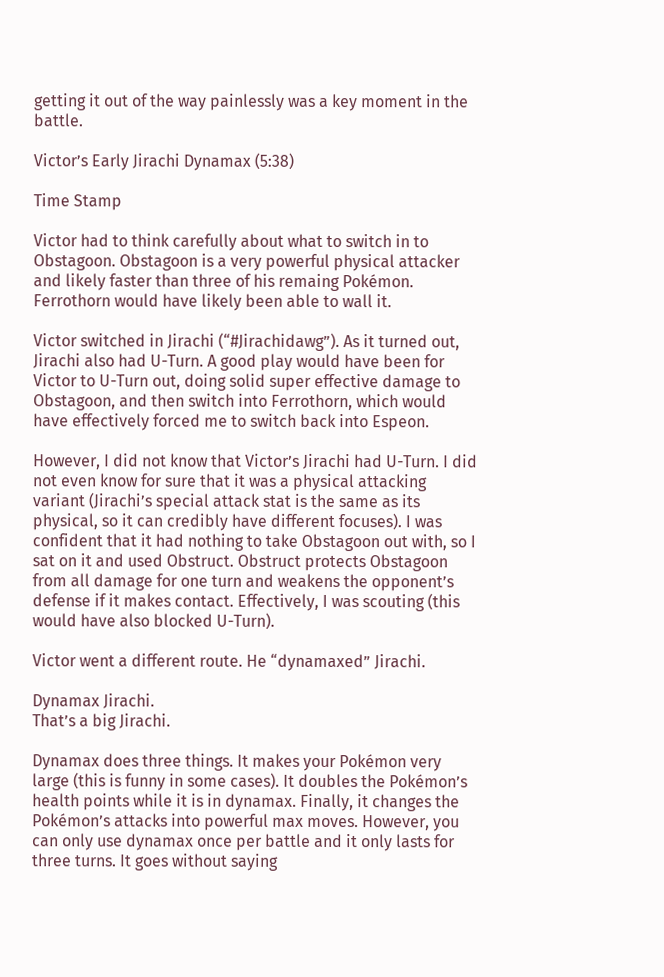getting it out of the way painlessly was a key moment in the battle.

Victor’s Early Jirachi Dynamax (5:38)

Time Stamp

Victor had to think carefully about what to switch in to Obstagoon. Obstagoon is a very powerful physical attacker and likely faster than three of his remaing Pokémon. Ferrothorn would have likely been able to wall it.

Victor switched in Jirachi (“#Jirachidawg”). As it turned out, Jirachi also had U-Turn. A good play would have been for Victor to U-Turn out, doing solid super effective damage to Obstagoon, and then switch into Ferrothorn, which would have effectively forced me to switch back into Espeon.

However, I did not know that Victor’s Jirachi had U-Turn. I did not even know for sure that it was a physical attacking variant (Jirachi’s special attack stat is the same as its physical, so it can credibly have different focuses). I was confident that it had nothing to take Obstagoon out with, so I sat on it and used Obstruct. Obstruct protects Obstagoon from all damage for one turn and weakens the opponent’s defense if it makes contact. Effectively, I was scouting (this would have also blocked U-Turn).

Victor went a different route. He “dynamaxed” Jirachi.

Dynamax Jirachi.
That’s a big Jirachi.

Dynamax does three things. It makes your Pokémon very large (this is funny in some cases). It doubles the Pokémon’s health points while it is in dynamax. Finally, it changes the Pokémon’s attacks into powerful max moves. However, you can only use dynamax once per battle and it only lasts for three turns. It goes without saying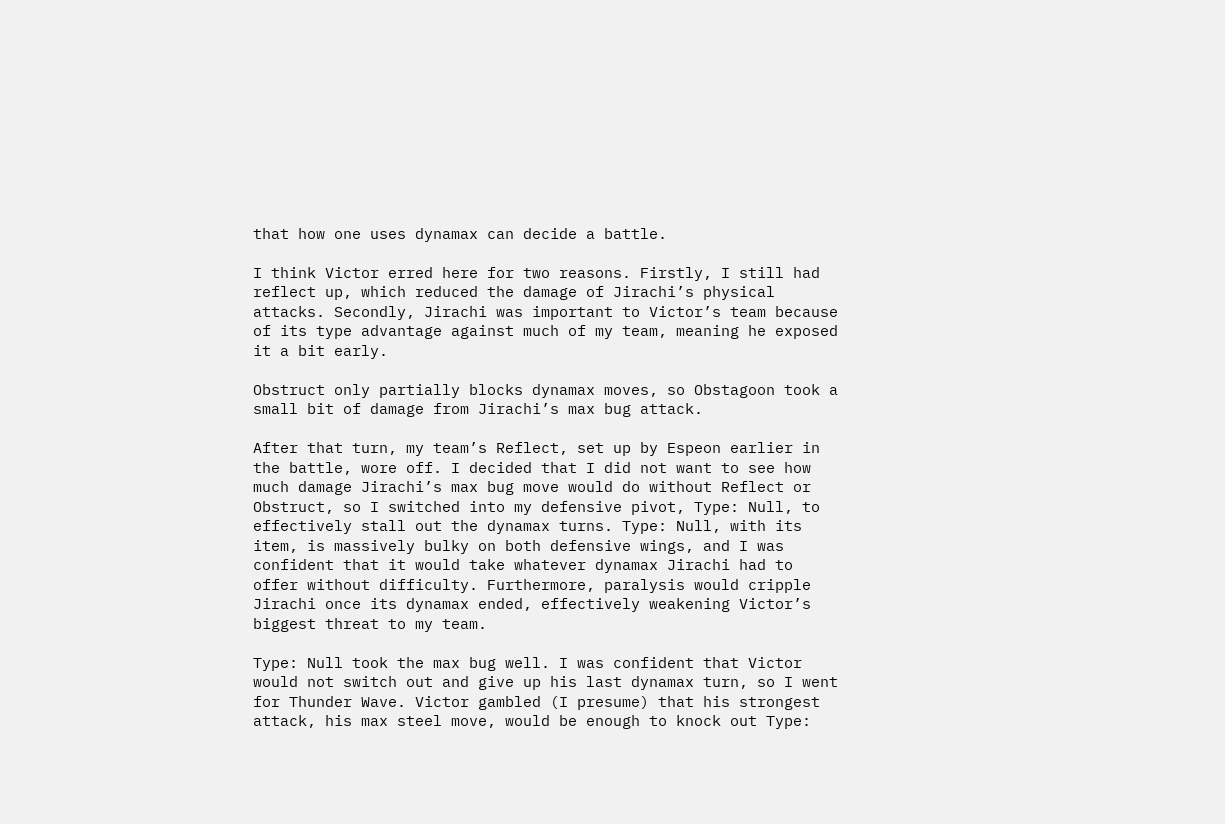that how one uses dynamax can decide a battle.

I think Victor erred here for two reasons. Firstly, I still had reflect up, which reduced the damage of Jirachi’s physical attacks. Secondly, Jirachi was important to Victor’s team because of its type advantage against much of my team, meaning he exposed it a bit early.

Obstruct only partially blocks dynamax moves, so Obstagoon took a small bit of damage from Jirachi’s max bug attack.

After that turn, my team’s Reflect, set up by Espeon earlier in the battle, wore off. I decided that I did not want to see how much damage Jirachi’s max bug move would do without Reflect or Obstruct, so I switched into my defensive pivot, Type: Null, to effectively stall out the dynamax turns. Type: Null, with its item, is massively bulky on both defensive wings, and I was confident that it would take whatever dynamax Jirachi had to offer without difficulty. Furthermore, paralysis would cripple Jirachi once its dynamax ended, effectively weakening Victor’s biggest threat to my team.

Type: Null took the max bug well. I was confident that Victor would not switch out and give up his last dynamax turn, so I went for Thunder Wave. Victor gambled (I presume) that his strongest attack, his max steel move, would be enough to knock out Type: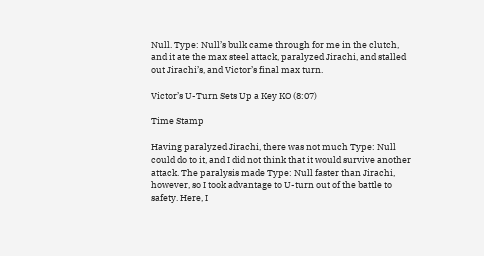Null. Type: Null’s bulk came through for me in the clutch, and it ate the max steel attack, paralyzed Jirachi, and stalled out Jirachi’s, and Victor’s final max turn.

Victor’s U-Turn Sets Up a Key KO (8:07)

Time Stamp

Having paralyzed Jirachi, there was not much Type: Null could do to it, and I did not think that it would survive another attack. The paralysis made Type: Null faster than Jirachi, however, so I took advantage to U-turn out of the battle to safety. Here, I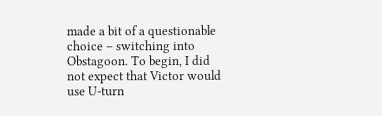made a bit of a questionable choice – switching into Obstagoon. To begin, I did not expect that Victor would use U-turn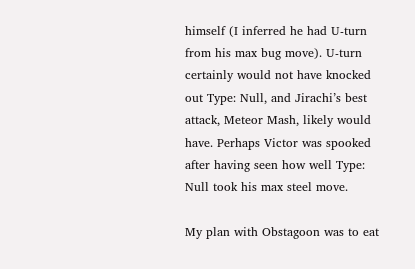himself (I inferred he had U-turn from his max bug move). U-turn certainly would not have knocked out Type: Null, and Jirachi’s best attack, Meteor Mash, likely would have. Perhaps Victor was spooked after having seen how well Type: Null took his max steel move.

My plan with Obstagoon was to eat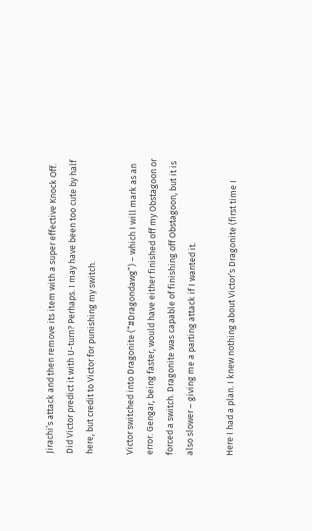Jirachi’s attack and then remove its item with a super effective Knock Off. Did Victor predict it with U-turn? Perhaps. I may have been too cute by half here, but credit to Victor for punishing my switch.

Victor switched into Dragonite (“#Dragondawg”) – which I will mark as an error. Gengar, being faster, would have either finished off my Obstagoon or forced a switch. Dragonite was capable of finishing off Obstagoon, but it is also slower – giving me a parting attack if I wanted it.

Here I had a plan. I knew nothing about Victor’s Dragonite (first time I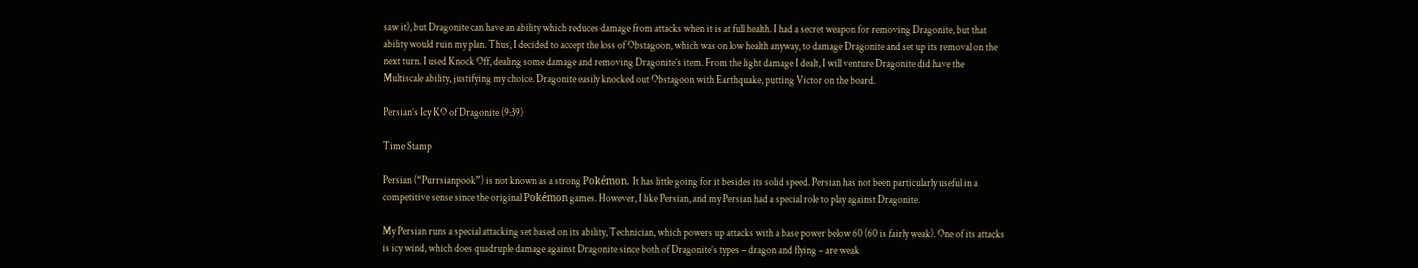saw it), but Dragonite can have an ability which reduces damage from attacks when it is at full health. I had a secret weapon for removing Dragonite, but that ability would ruin my plan. Thus, I decided to accept the loss of Obstagoon, which was on low health anyway, to damage Dragonite and set up its removal on the next turn. I used Knock Off, dealing some damage and removing Dragonite’s item. From the light damage I dealt, I will venture Dragonite did have the Multiscale ability, justifying my choice. Dragonite easily knocked out Obstagoon with Earthquake, putting Victor on the board.

Persian’s Icy KO of Dragonite (9:39)

Time Stamp

Persian (“Purrsianpook”) is not known as a strong Pokémon. It has little going for it besides its solid speed. Persian has not been particularly useful in a competitive sense since the original Pokémon games. However, I like Persian, and my Persian had a special role to play against Dragonite.

My Persian runs a special attacking set based on its ability, Technician, which powers up attacks with a base power below 60 (60 is fairly weak). One of its attacks is icy wind, which does quadruple damage against Dragonite since both of Dragonite’s types – dragon and flying – are weak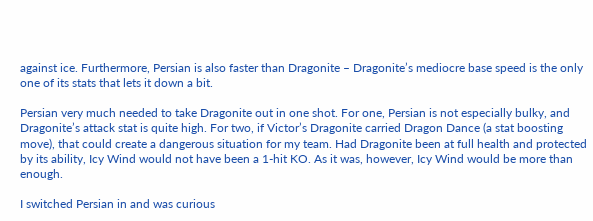against ice. Furthermore, Persian is also faster than Dragonite – Dragonite’s mediocre base speed is the only one of its stats that lets it down a bit.

Persian very much needed to take Dragonite out in one shot. For one, Persian is not especially bulky, and Dragonite’s attack stat is quite high. For two, if Victor’s Dragonite carried Dragon Dance (a stat boosting move), that could create a dangerous situation for my team. Had Dragonite been at full health and protected by its ability, Icy Wind would not have been a 1-hit KO. As it was, however, Icy Wind would be more than enough.

I switched Persian in and was curious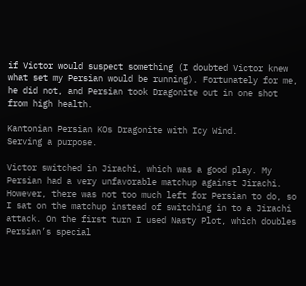if Victor would suspect something (I doubted Victor knew what set my Persian would be running). Fortunately for me, he did not, and Persian took Dragonite out in one shot from high health.

Kantonian Persian KOs Dragonite with Icy Wind.
Serving a purpose.

Victor switched in Jirachi, which was a good play. My Persian had a very unfavorable matchup against Jirachi. However, there was not too much left for Persian to do, so I sat on the matchup instead of switching in to a Jirachi attack. On the first turn I used Nasty Plot, which doubles Persian’s special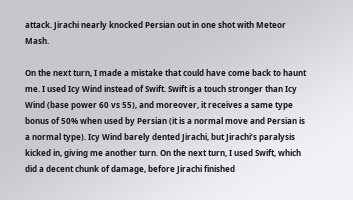attack. Jirachi nearly knocked Persian out in one shot with Meteor Mash.

On the next turn, I made a mistake that could have come back to haunt me. I used Icy Wind instead of Swift. Swift is a touch stronger than Icy Wind (base power 60 vs 55), and moreover, it receives a same type bonus of 50% when used by Persian (it is a normal move and Persian is a normal type). Icy Wind barely dented Jirachi, but Jirachi’s paralysis kicked in, giving me another turn. On the next turn, I used Swift, which did a decent chunk of damage, before Jirachi finished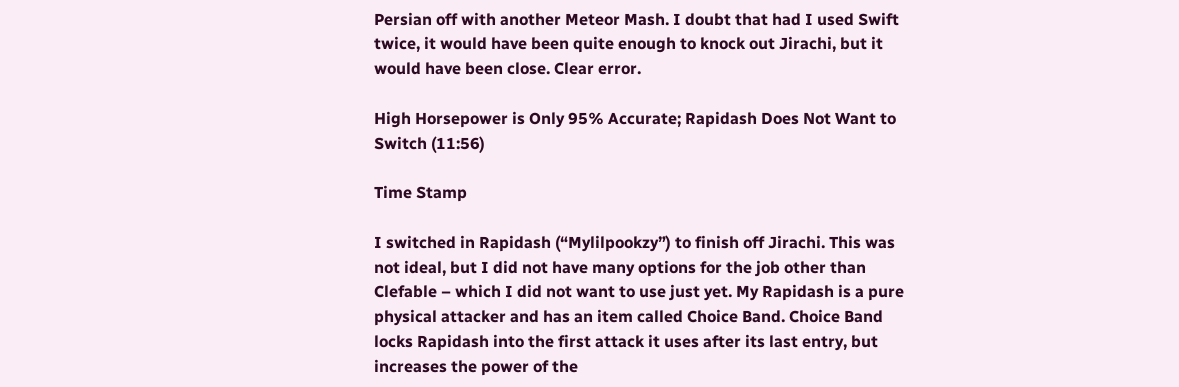Persian off with another Meteor Mash. I doubt that had I used Swift twice, it would have been quite enough to knock out Jirachi, but it would have been close. Clear error.

High Horsepower is Only 95% Accurate; Rapidash Does Not Want to Switch (11:56)

Time Stamp

I switched in Rapidash (“Mylilpookzy”) to finish off Jirachi. This was not ideal, but I did not have many options for the job other than Clefable – which I did not want to use just yet. My Rapidash is a pure physical attacker and has an item called Choice Band. Choice Band locks Rapidash into the first attack it uses after its last entry, but increases the power of the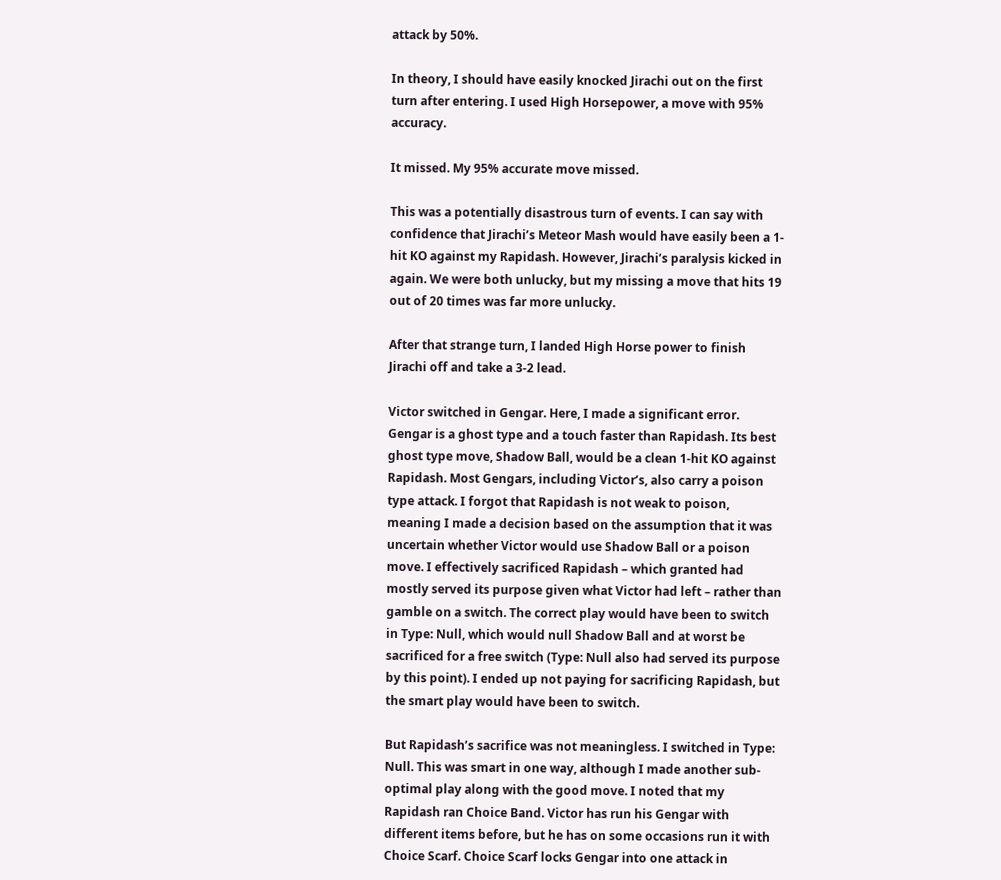attack by 50%.

In theory, I should have easily knocked Jirachi out on the first turn after entering. I used High Horsepower, a move with 95% accuracy.

It missed. My 95% accurate move missed.

This was a potentially disastrous turn of events. I can say with confidence that Jirachi’s Meteor Mash would have easily been a 1-hit KO against my Rapidash. However, Jirachi’s paralysis kicked in again. We were both unlucky, but my missing a move that hits 19 out of 20 times was far more unlucky.

After that strange turn, I landed High Horse power to finish Jirachi off and take a 3-2 lead.

Victor switched in Gengar. Here, I made a significant error. Gengar is a ghost type and a touch faster than Rapidash. Its best ghost type move, Shadow Ball, would be a clean 1-hit KO against Rapidash. Most Gengars, including Victor’s, also carry a poison type attack. I forgot that Rapidash is not weak to poison, meaning I made a decision based on the assumption that it was uncertain whether Victor would use Shadow Ball or a poison move. I effectively sacrificed Rapidash – which granted had mostly served its purpose given what Victor had left – rather than gamble on a switch. The correct play would have been to switch in Type: Null, which would null Shadow Ball and at worst be sacrificed for a free switch (Type: Null also had served its purpose by this point). I ended up not paying for sacrificing Rapidash, but the smart play would have been to switch.

But Rapidash’s sacrifice was not meaningless. I switched in Type: Null. This was smart in one way, although I made another sub-optimal play along with the good move. I noted that my Rapidash ran Choice Band. Victor has run his Gengar with different items before, but he has on some occasions run it with Choice Scarf. Choice Scarf locks Gengar into one attack in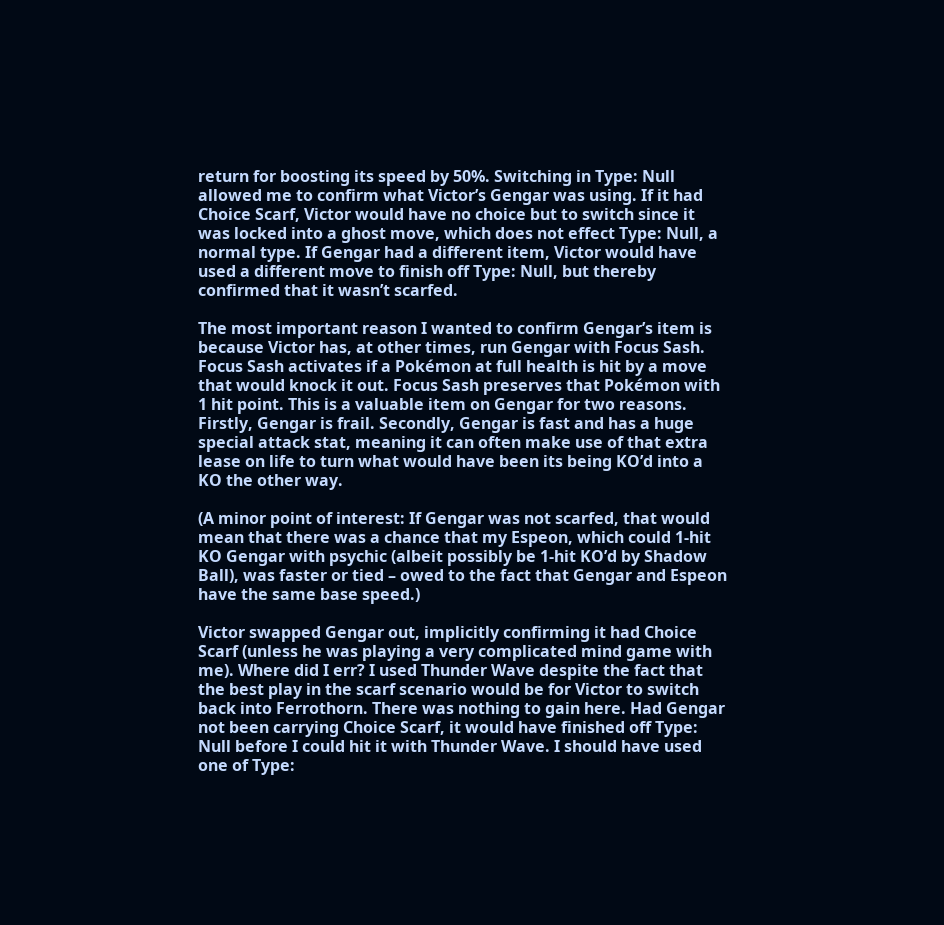return for boosting its speed by 50%. Switching in Type: Null allowed me to confirm what Victor’s Gengar was using. If it had Choice Scarf, Victor would have no choice but to switch since it was locked into a ghost move, which does not effect Type: Null, a normal type. If Gengar had a different item, Victor would have used a different move to finish off Type: Null, but thereby confirmed that it wasn’t scarfed.

The most important reason I wanted to confirm Gengar’s item is because Victor has, at other times, run Gengar with Focus Sash. Focus Sash activates if a Pokémon at full health is hit by a move that would knock it out. Focus Sash preserves that Pokémon with 1 hit point. This is a valuable item on Gengar for two reasons. Firstly, Gengar is frail. Secondly, Gengar is fast and has a huge special attack stat, meaning it can often make use of that extra lease on life to turn what would have been its being KO’d into a KO the other way.

(A minor point of interest: If Gengar was not scarfed, that would mean that there was a chance that my Espeon, which could 1-hit KO Gengar with psychic (albeit possibly be 1-hit KO’d by Shadow Ball), was faster or tied – owed to the fact that Gengar and Espeon have the same base speed.)

Victor swapped Gengar out, implicitly confirming it had Choice Scarf (unless he was playing a very complicated mind game with me). Where did I err? I used Thunder Wave despite the fact that the best play in the scarf scenario would be for Victor to switch back into Ferrothorn. There was nothing to gain here. Had Gengar not been carrying Choice Scarf, it would have finished off Type: Null before I could hit it with Thunder Wave. I should have used one of Type: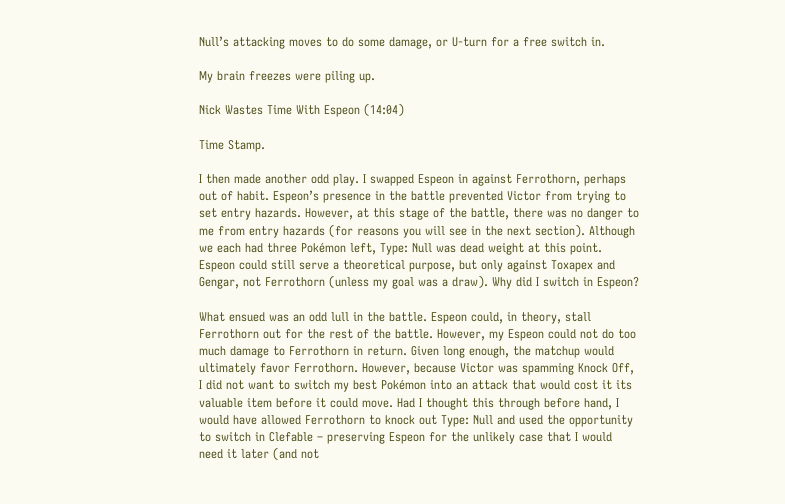Null’s attacking moves to do some damage, or U-turn for a free switch in.

My brain freezes were piling up.

Nick Wastes Time With Espeon (14:04)

Time Stamp.

I then made another odd play. I swapped Espeon in against Ferrothorn, perhaps out of habit. Espeon’s presence in the battle prevented Victor from trying to set entry hazards. However, at this stage of the battle, there was no danger to me from entry hazards (for reasons you will see in the next section). Although we each had three Pokémon left, Type: Null was dead weight at this point. Espeon could still serve a theoretical purpose, but only against Toxapex and Gengar, not Ferrothorn (unless my goal was a draw). Why did I switch in Espeon?

What ensued was an odd lull in the battle. Espeon could, in theory, stall Ferrothorn out for the rest of the battle. However, my Espeon could not do too much damage to Ferrothorn in return. Given long enough, the matchup would ultimately favor Ferrothorn. However, because Victor was spamming Knock Off, I did not want to switch my best Pokémon into an attack that would cost it its valuable item before it could move. Had I thought this through before hand, I would have allowed Ferrothorn to knock out Type: Null and used the opportunity to switch in Clefable – preserving Espeon for the unlikely case that I would need it later (and not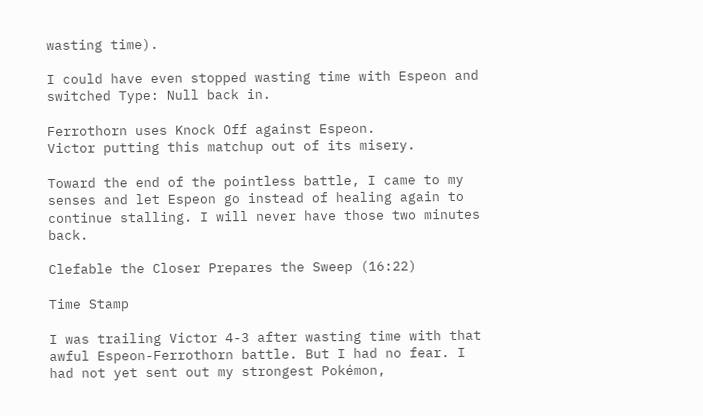wasting time).

I could have even stopped wasting time with Espeon and switched Type: Null back in.

Ferrothorn uses Knock Off against Espeon.
Victor putting this matchup out of its misery.

Toward the end of the pointless battle, I came to my senses and let Espeon go instead of healing again to continue stalling. I will never have those two minutes back.

Clefable the Closer Prepares the Sweep (16:22)

Time Stamp

I was trailing Victor 4-3 after wasting time with that awful Espeon-Ferrothorn battle. But I had no fear. I had not yet sent out my strongest Pokémon,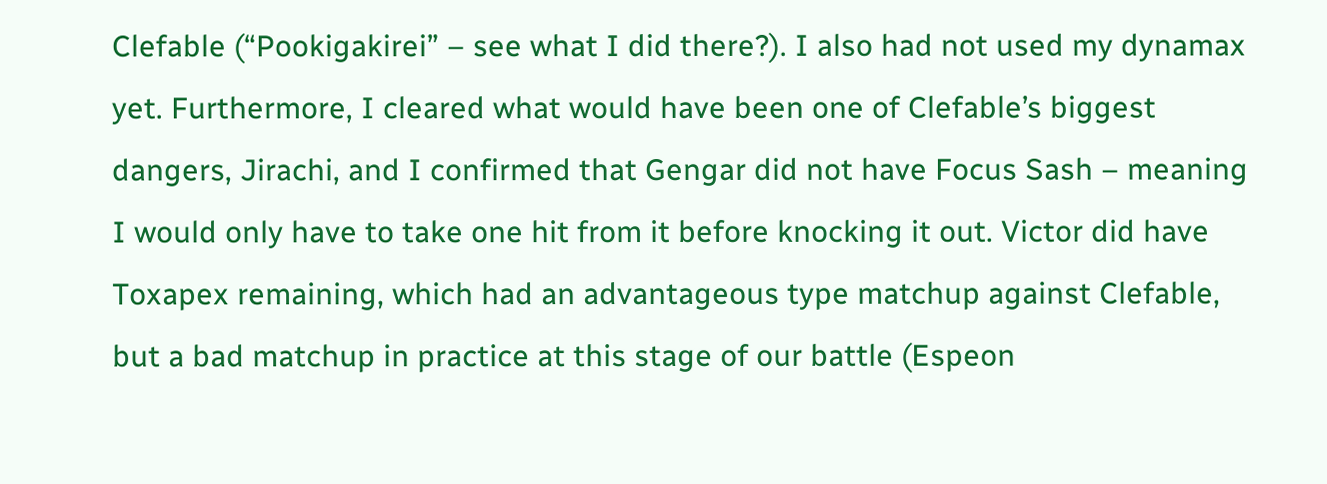Clefable (“Pookigakirei” – see what I did there?). I also had not used my dynamax yet. Furthermore, I cleared what would have been one of Clefable’s biggest dangers, Jirachi, and I confirmed that Gengar did not have Focus Sash – meaning I would only have to take one hit from it before knocking it out. Victor did have Toxapex remaining, which had an advantageous type matchup against Clefable, but a bad matchup in practice at this stage of our battle (Espeon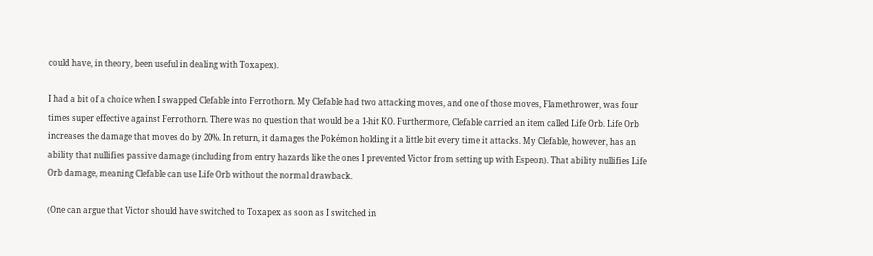could have, in theory, been useful in dealing with Toxapex).

I had a bit of a choice when I swapped Clefable into Ferrothorn. My Clefable had two attacking moves, and one of those moves, Flamethrower, was four times super effective against Ferrothorn. There was no question that would be a 1-hit KO. Furthermore, Clefable carried an item called Life Orb. Life Orb increases the damage that moves do by 20%. In return, it damages the Pokémon holding it a little bit every time it attacks. My Clefable, however, has an ability that nullifies passive damage (including from entry hazards like the ones I prevented Victor from setting up with Espeon). That ability nullifies Life Orb damage, meaning Clefable can use Life Orb without the normal drawback.

(One can argue that Victor should have switched to Toxapex as soon as I switched in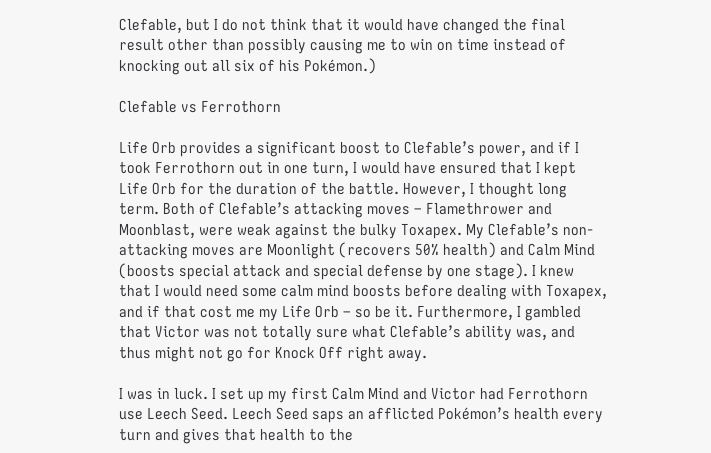Clefable, but I do not think that it would have changed the final result other than possibly causing me to win on time instead of knocking out all six of his Pokémon.)

Clefable vs Ferrothorn

Life Orb provides a significant boost to Clefable’s power, and if I took Ferrothorn out in one turn, I would have ensured that I kept Life Orb for the duration of the battle. However, I thought long term. Both of Clefable’s attacking moves – Flamethrower and Moonblast, were weak against the bulky Toxapex. My Clefable’s non-attacking moves are Moonlight (recovers 50% health) and Calm Mind (boosts special attack and special defense by one stage). I knew that I would need some calm mind boosts before dealing with Toxapex, and if that cost me my Life Orb – so be it. Furthermore, I gambled that Victor was not totally sure what Clefable’s ability was, and thus might not go for Knock Off right away.

I was in luck. I set up my first Calm Mind and Victor had Ferrothorn use Leech Seed. Leech Seed saps an afflicted Pokémon’s health every turn and gives that health to the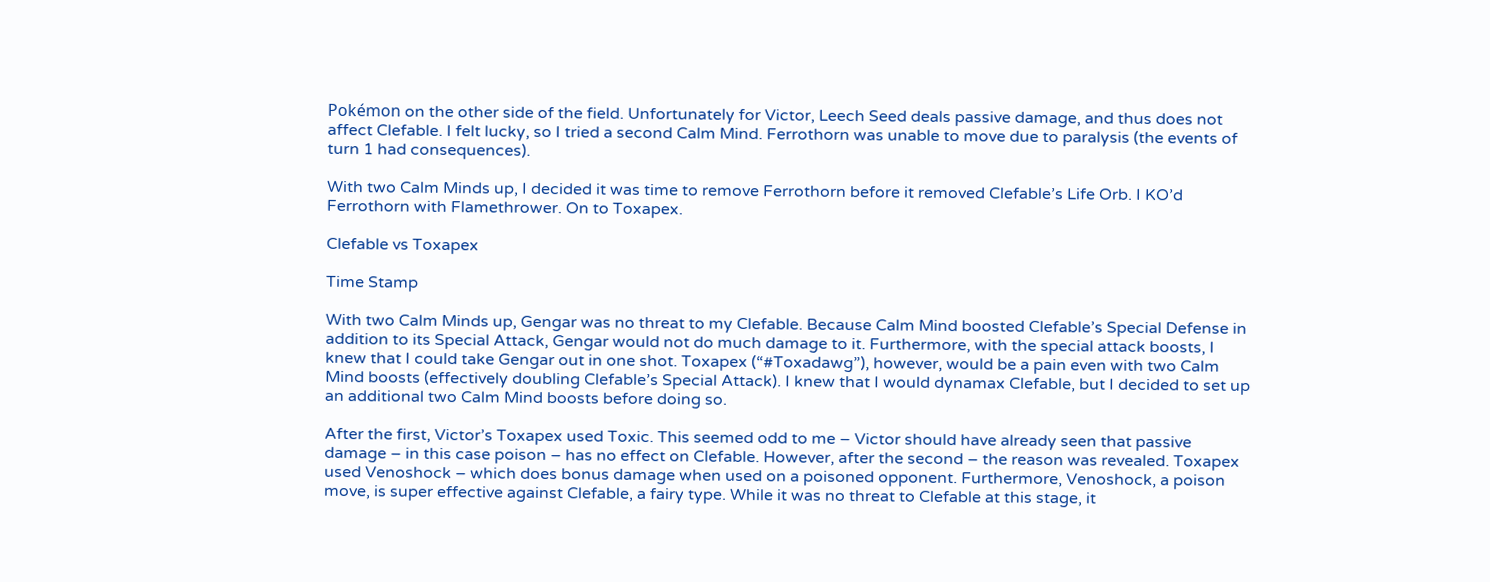Pokémon on the other side of the field. Unfortunately for Victor, Leech Seed deals passive damage, and thus does not affect Clefable. I felt lucky, so I tried a second Calm Mind. Ferrothorn was unable to move due to paralysis (the events of turn 1 had consequences).

With two Calm Minds up, I decided it was time to remove Ferrothorn before it removed Clefable’s Life Orb. I KO’d Ferrothorn with Flamethrower. On to Toxapex.

Clefable vs Toxapex

Time Stamp

With two Calm Minds up, Gengar was no threat to my Clefable. Because Calm Mind boosted Clefable’s Special Defense in addition to its Special Attack, Gengar would not do much damage to it. Furthermore, with the special attack boosts, I knew that I could take Gengar out in one shot. Toxapex (“#Toxadawg”), however, would be a pain even with two Calm Mind boosts (effectively doubling Clefable’s Special Attack). I knew that I would dynamax Clefable, but I decided to set up an additional two Calm Mind boosts before doing so.

After the first, Victor’s Toxapex used Toxic. This seemed odd to me – Victor should have already seen that passive damage – in this case poison – has no effect on Clefable. However, after the second – the reason was revealed. Toxapex used Venoshock – which does bonus damage when used on a poisoned opponent. Furthermore, Venoshock, a poison move, is super effective against Clefable, a fairy type. While it was no threat to Clefable at this stage, it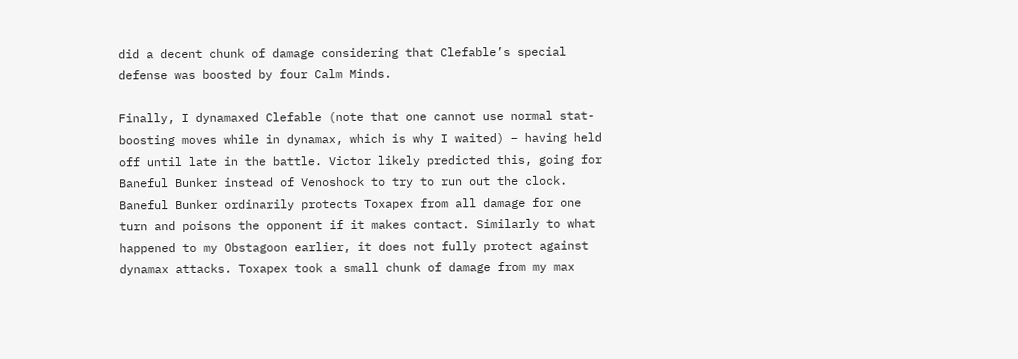did a decent chunk of damage considering that Clefable’s special defense was boosted by four Calm Minds.

Finally, I dynamaxed Clefable (note that one cannot use normal stat-boosting moves while in dynamax, which is why I waited) – having held off until late in the battle. Victor likely predicted this, going for Baneful Bunker instead of Venoshock to try to run out the clock. Baneful Bunker ordinarily protects Toxapex from all damage for one turn and poisons the opponent if it makes contact. Similarly to what happened to my Obstagoon earlier, it does not fully protect against dynamax attacks. Toxapex took a small chunk of damage from my max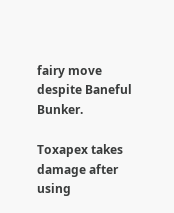fairy move despite Baneful Bunker.

Toxapex takes damage after using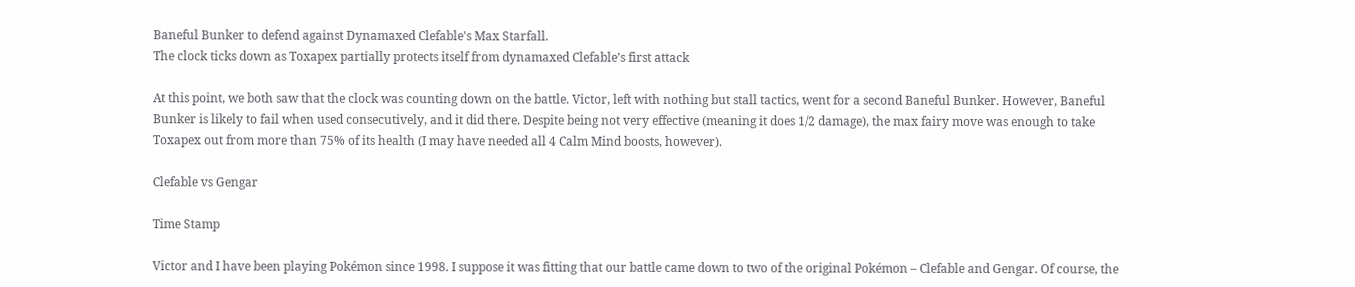Baneful Bunker to defend against Dynamaxed Clefable's Max Starfall.
The clock ticks down as Toxapex partially protects itself from dynamaxed Clefable’s first attack

At this point, we both saw that the clock was counting down on the battle. Victor, left with nothing but stall tactics, went for a second Baneful Bunker. However, Baneful Bunker is likely to fail when used consecutively, and it did there. Despite being not very effective (meaning it does 1/2 damage), the max fairy move was enough to take Toxapex out from more than 75% of its health (I may have needed all 4 Calm Mind boosts, however).

Clefable vs Gengar

Time Stamp

Victor and I have been playing Pokémon since 1998. I suppose it was fitting that our battle came down to two of the original Pokémon – Clefable and Gengar. Of course, the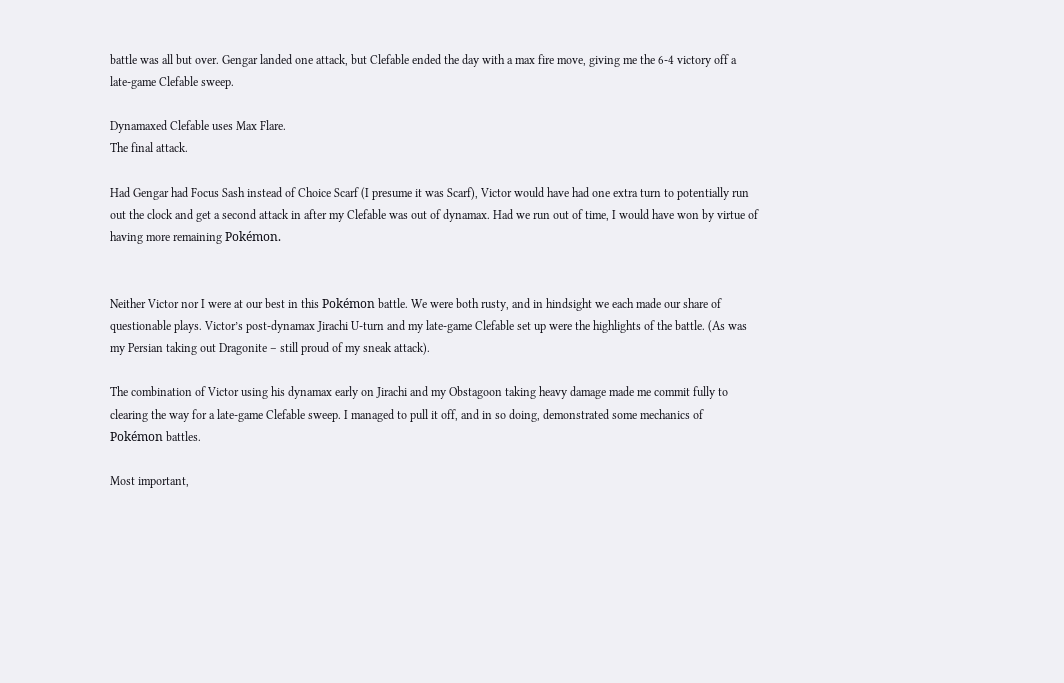battle was all but over. Gengar landed one attack, but Clefable ended the day with a max fire move, giving me the 6-4 victory off a late-game Clefable sweep.

Dynamaxed Clefable uses Max Flare.
The final attack.

Had Gengar had Focus Sash instead of Choice Scarf (I presume it was Scarf), Victor would have had one extra turn to potentially run out the clock and get a second attack in after my Clefable was out of dynamax. Had we run out of time, I would have won by virtue of having more remaining Pokémon.


Neither Victor nor I were at our best in this Pokémon battle. We were both rusty, and in hindsight we each made our share of questionable plays. Victor’s post-dynamax Jirachi U-turn and my late-game Clefable set up were the highlights of the battle. (As was my Persian taking out Dragonite – still proud of my sneak attack).

The combination of Victor using his dynamax early on Jirachi and my Obstagoon taking heavy damage made me commit fully to clearing the way for a late-game Clefable sweep. I managed to pull it off, and in so doing, demonstrated some mechanics of Pokémon battles.

Most important,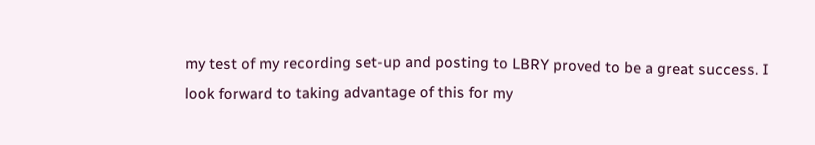my test of my recording set-up and posting to LBRY proved to be a great success. I look forward to taking advantage of this for my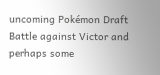uncoming Pokémon Draft Battle against Victor and perhaps some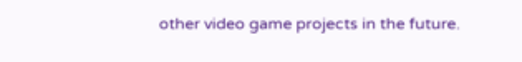other video game projects in the future.